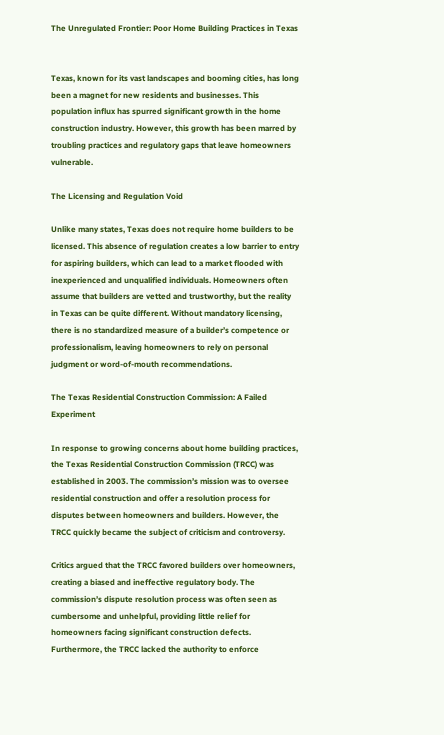The Unregulated Frontier: Poor Home Building Practices in Texas


Texas, known for its vast landscapes and booming cities, has long been a magnet for new residents and businesses. This population influx has spurred significant growth in the home construction industry. However, this growth has been marred by troubling practices and regulatory gaps that leave homeowners vulnerable.

The Licensing and Regulation Void

Unlike many states, Texas does not require home builders to be licensed. This absence of regulation creates a low barrier to entry for aspiring builders, which can lead to a market flooded with inexperienced and unqualified individuals. Homeowners often assume that builders are vetted and trustworthy, but the reality in Texas can be quite different. Without mandatory licensing, there is no standardized measure of a builder’s competence or professionalism, leaving homeowners to rely on personal judgment or word-of-mouth recommendations.

The Texas Residential Construction Commission: A Failed Experiment

In response to growing concerns about home building practices, the Texas Residential Construction Commission (TRCC) was established in 2003. The commission’s mission was to oversee residential construction and offer a resolution process for disputes between homeowners and builders. However, the TRCC quickly became the subject of criticism and controversy.

Critics argued that the TRCC favored builders over homeowners, creating a biased and ineffective regulatory body. The commission’s dispute resolution process was often seen as cumbersome and unhelpful, providing little relief for homeowners facing significant construction defects. Furthermore, the TRCC lacked the authority to enforce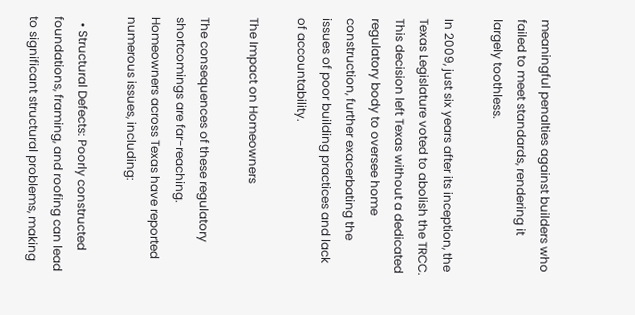meaningful penalties against builders who failed to meet standards, rendering it largely toothless.

In 2009, just six years after its inception, the Texas Legislature voted to abolish the TRCC. This decision left Texas without a dedicated regulatory body to oversee home construction, further exacerbating the issues of poor building practices and lack of accountability.

The Impact on Homeowners

The consequences of these regulatory shortcomings are far-reaching. Homeowners across Texas have reported numerous issues, including:

  • Structural Defects: Poorly constructed foundations, framing, and roofing can lead to significant structural problems, making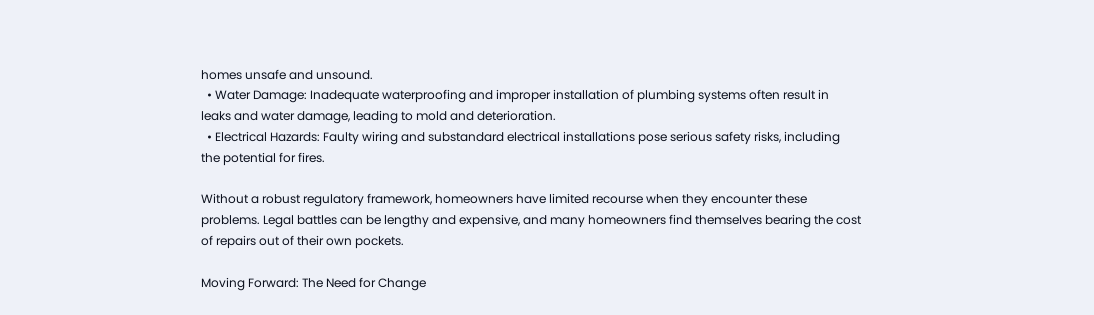homes unsafe and unsound.
  • Water Damage: Inadequate waterproofing and improper installation of plumbing systems often result in leaks and water damage, leading to mold and deterioration.
  • Electrical Hazards: Faulty wiring and substandard electrical installations pose serious safety risks, including the potential for fires.

Without a robust regulatory framework, homeowners have limited recourse when they encounter these problems. Legal battles can be lengthy and expensive, and many homeowners find themselves bearing the cost of repairs out of their own pockets.

Moving Forward: The Need for Change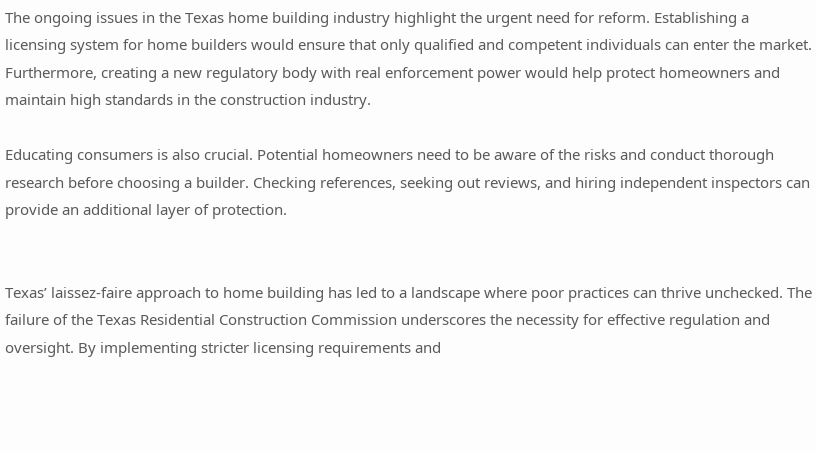The ongoing issues in the Texas home building industry highlight the urgent need for reform. Establishing a licensing system for home builders would ensure that only qualified and competent individuals can enter the market. Furthermore, creating a new regulatory body with real enforcement power would help protect homeowners and maintain high standards in the construction industry.

Educating consumers is also crucial. Potential homeowners need to be aware of the risks and conduct thorough research before choosing a builder. Checking references, seeking out reviews, and hiring independent inspectors can provide an additional layer of protection.


Texas’ laissez-faire approach to home building has led to a landscape where poor practices can thrive unchecked. The failure of the Texas Residential Construction Commission underscores the necessity for effective regulation and oversight. By implementing stricter licensing requirements and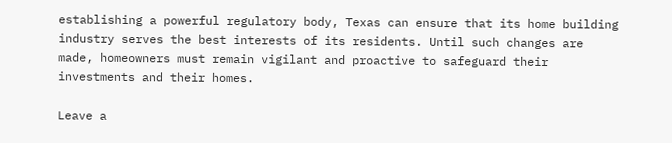establishing a powerful regulatory body, Texas can ensure that its home building industry serves the best interests of its residents. Until such changes are made, homeowners must remain vigilant and proactive to safeguard their investments and their homes.

Leave a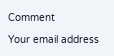Comment

Your email address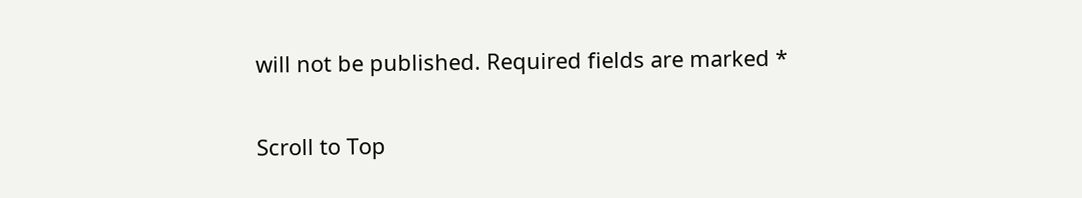will not be published. Required fields are marked *

Scroll to Top